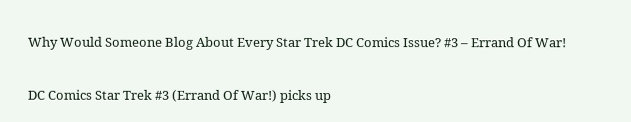Why Would Someone Blog About Every Star Trek DC Comics Issue? #3 – Errand Of War!

DC Comics Star Trek #3 (Errand Of War!) picks up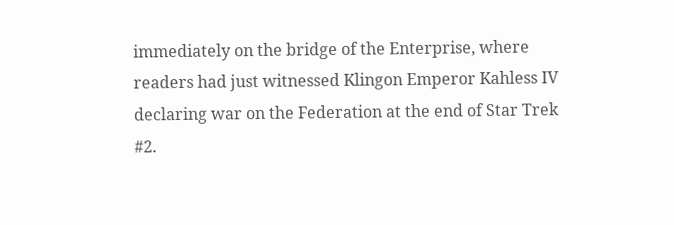immediately on the bridge of the Enterprise, where readers had just witnessed Klingon Emperor Kahless IV declaring war on the Federation at the end of Star Trek #2.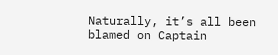Naturally, it’s all been blamed on Captain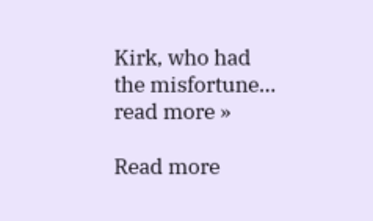Kirk, who had the misfortune… read more »

Read more